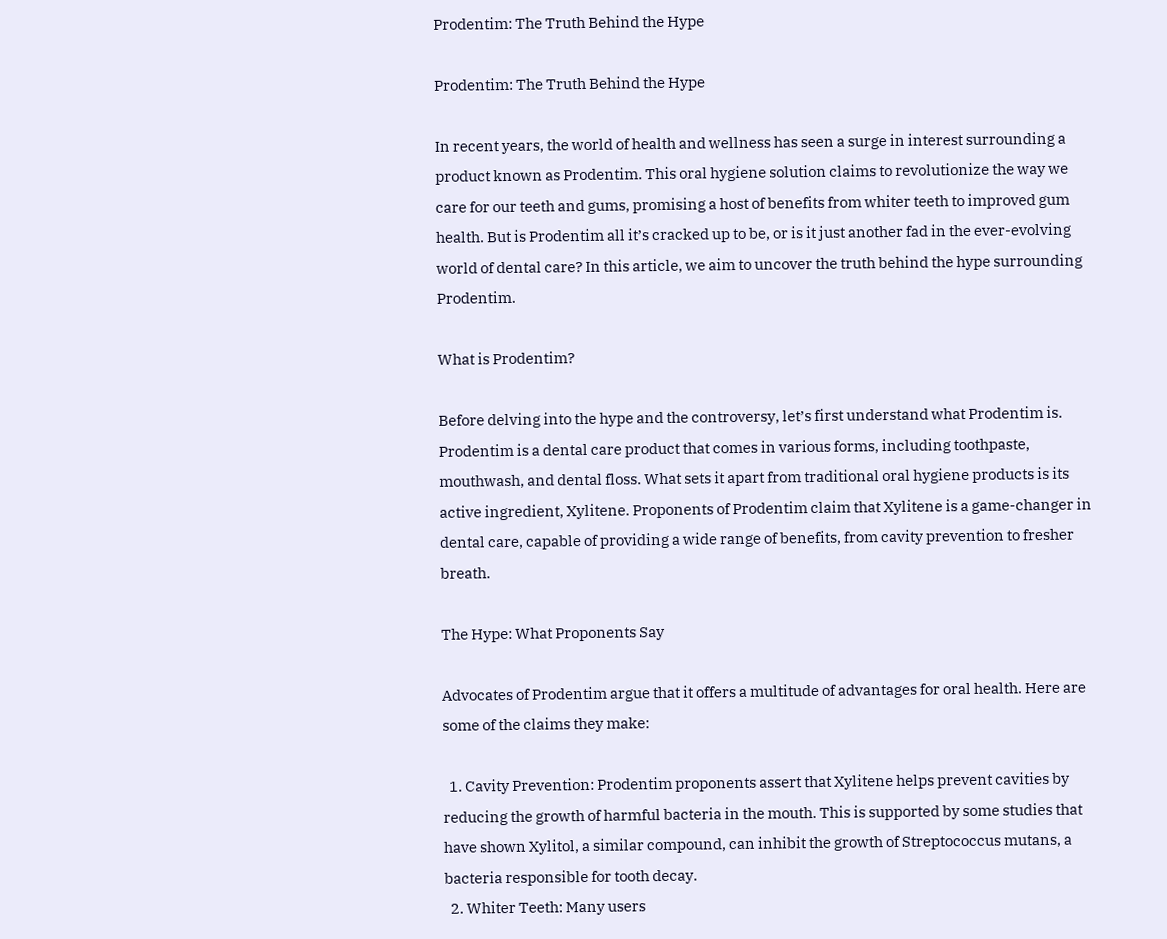Prodentim: The Truth Behind the Hype

Prodentim: The Truth Behind the Hype

In recent years, the world of health and wellness has seen a surge in interest surrounding a product known as Prodentim. This oral hygiene solution claims to revolutionize the way we care for our teeth and gums, promising a host of benefits from whiter teeth to improved gum health. But is Prodentim all it’s cracked up to be, or is it just another fad in the ever-evolving world of dental care? In this article, we aim to uncover the truth behind the hype surrounding Prodentim.

What is Prodentim?

Before delving into the hype and the controversy, let’s first understand what Prodentim is. Prodentim is a dental care product that comes in various forms, including toothpaste, mouthwash, and dental floss. What sets it apart from traditional oral hygiene products is its active ingredient, Xylitene. Proponents of Prodentim claim that Xylitene is a game-changer in dental care, capable of providing a wide range of benefits, from cavity prevention to fresher breath.

The Hype: What Proponents Say

Advocates of Prodentim argue that it offers a multitude of advantages for oral health. Here are some of the claims they make:

  1. Cavity Prevention: Prodentim proponents assert that Xylitene helps prevent cavities by reducing the growth of harmful bacteria in the mouth. This is supported by some studies that have shown Xylitol, a similar compound, can inhibit the growth of Streptococcus mutans, a bacteria responsible for tooth decay.
  2. Whiter Teeth: Many users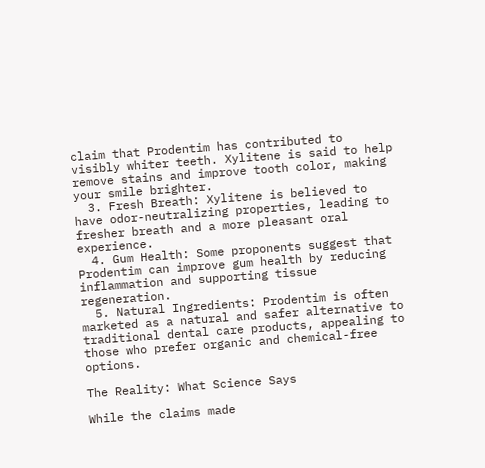claim that Prodentim has contributed to visibly whiter teeth. Xylitene is said to help remove stains and improve tooth color, making your smile brighter.
  3. Fresh Breath: Xylitene is believed to have odor-neutralizing properties, leading to fresher breath and a more pleasant oral experience.
  4. Gum Health: Some proponents suggest that Prodentim can improve gum health by reducing inflammation and supporting tissue regeneration.
  5. Natural Ingredients: Prodentim is often marketed as a natural and safer alternative to traditional dental care products, appealing to those who prefer organic and chemical-free options.

The Reality: What Science Says

While the claims made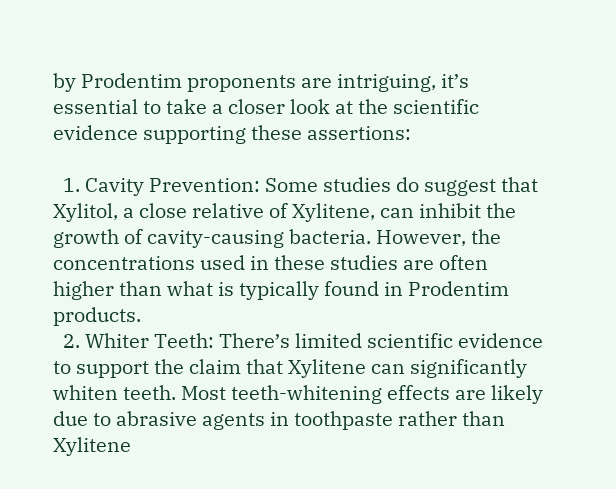by Prodentim proponents are intriguing, it’s essential to take a closer look at the scientific evidence supporting these assertions:

  1. Cavity Prevention: Some studies do suggest that Xylitol, a close relative of Xylitene, can inhibit the growth of cavity-causing bacteria. However, the concentrations used in these studies are often higher than what is typically found in Prodentim products.
  2. Whiter Teeth: There’s limited scientific evidence to support the claim that Xylitene can significantly whiten teeth. Most teeth-whitening effects are likely due to abrasive agents in toothpaste rather than Xylitene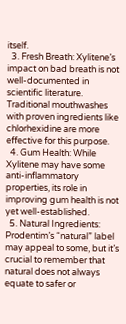itself.
  3. Fresh Breath: Xylitene’s impact on bad breath is not well-documented in scientific literature. Traditional mouthwashes with proven ingredients like chlorhexidine are more effective for this purpose.
  4. Gum Health: While Xylitene may have some anti-inflammatory properties, its role in improving gum health is not yet well-established.
  5. Natural Ingredients: Prodentim’s “natural” label may appeal to some, but it’s crucial to remember that natural does not always equate to safer or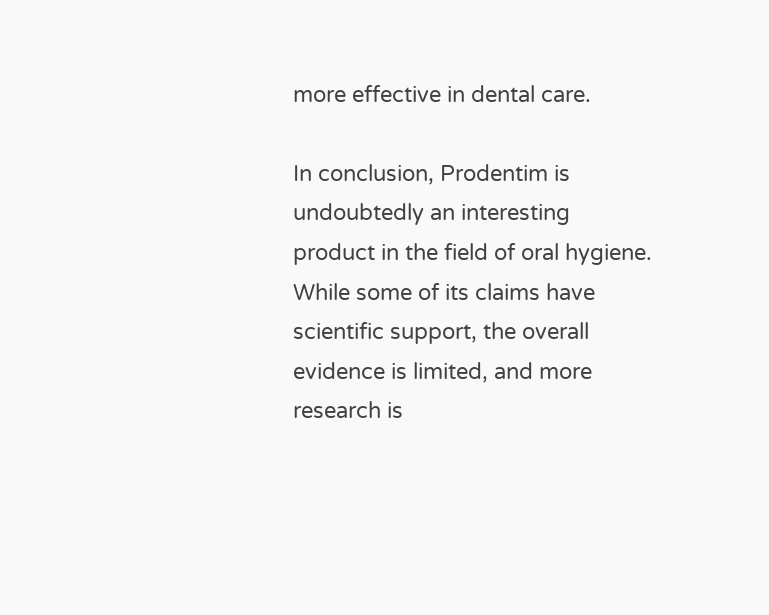more effective in dental care.

In conclusion, Prodentim is undoubtedly an interesting product in the field of oral hygiene. While some of its claims have scientific support, the overall evidence is limited, and more research is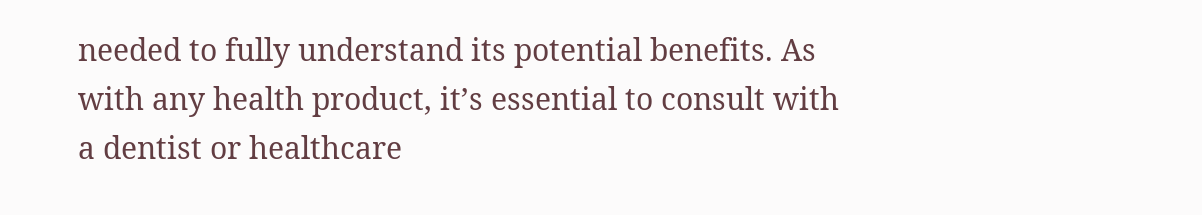needed to fully understand its potential benefits. As with any health product, it’s essential to consult with a dentist or healthcare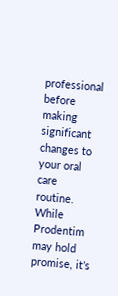professional before making significant changes to your oral care routine. While Prodentim may hold promise, it’s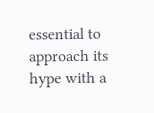essential to approach its hype with a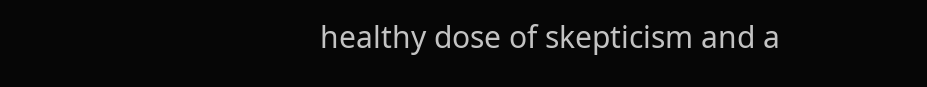healthy dose of skepticism and a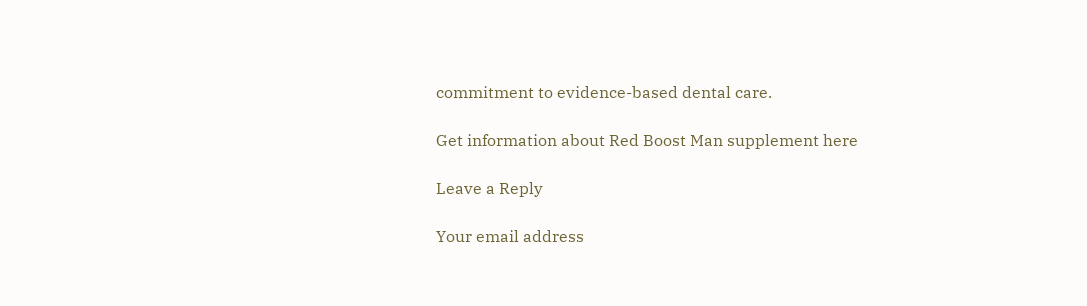commitment to evidence-based dental care.

Get information about Red Boost Man supplement here

Leave a Reply

Your email address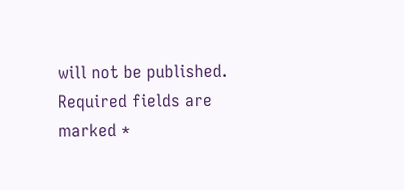will not be published. Required fields are marked *